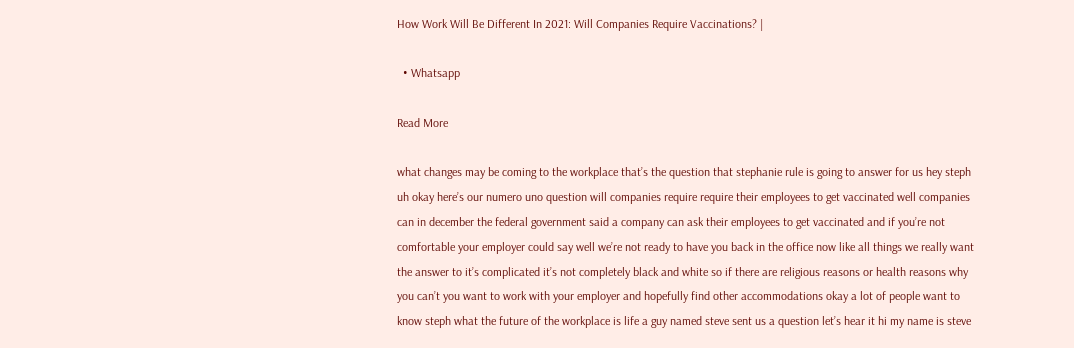How Work Will Be Different In 2021: Will Companies Require Vaccinations? |

  • Whatsapp

Read More

what changes may be coming to the workplace that’s the question that stephanie rule is going to answer for us hey steph uh okay here’s our numero uno question will companies require require their employees to get vaccinated well companies can in december the federal government said a company can ask their employees to get vaccinated and if you’re not comfortable your employer could say well we’re not ready to have you back in the office now like all things we really want the answer to it’s complicated it’s not completely black and white so if there are religious reasons or health reasons why you can’t you want to work with your employer and hopefully find other accommodations okay a lot of people want to know steph what the future of the workplace is life a guy named steve sent us a question let’s hear it hi my name is steve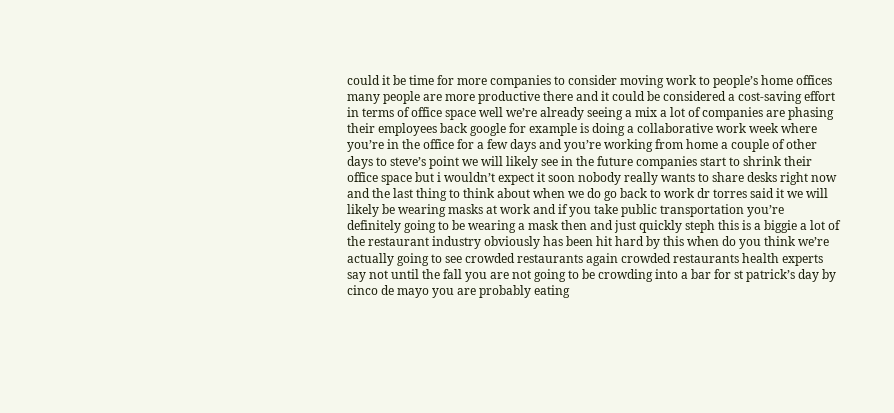could it be time for more companies to consider moving work to people’s home offices many people are more productive there and it could be considered a cost-saving effort in terms of office space well we’re already seeing a mix a lot of companies are phasing their employees back google for example is doing a collaborative work week where you’re in the office for a few days and you’re working from home a couple of other days to steve’s point we will likely see in the future companies start to shrink their office space but i wouldn’t expect it soon nobody really wants to share desks right now and the last thing to think about when we do go back to work dr torres said it we will likely be wearing masks at work and if you take public transportation you’re definitely going to be wearing a mask then and just quickly steph this is a biggie a lot of the restaurant industry obviously has been hit hard by this when do you think we’re actually going to see crowded restaurants again crowded restaurants health experts say not until the fall you are not going to be crowding into a bar for st patrick’s day by cinco de mayo you are probably eating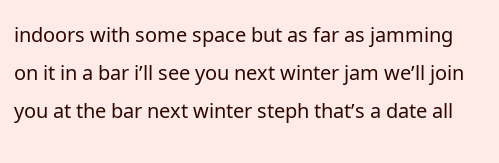indoors with some space but as far as jamming on it in a bar i’ll see you next winter jam we’ll join you at the bar next winter steph that’s a date all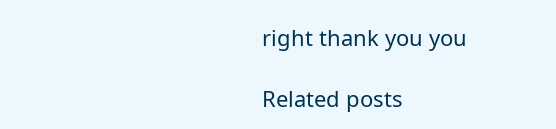right thank you you

Related posts